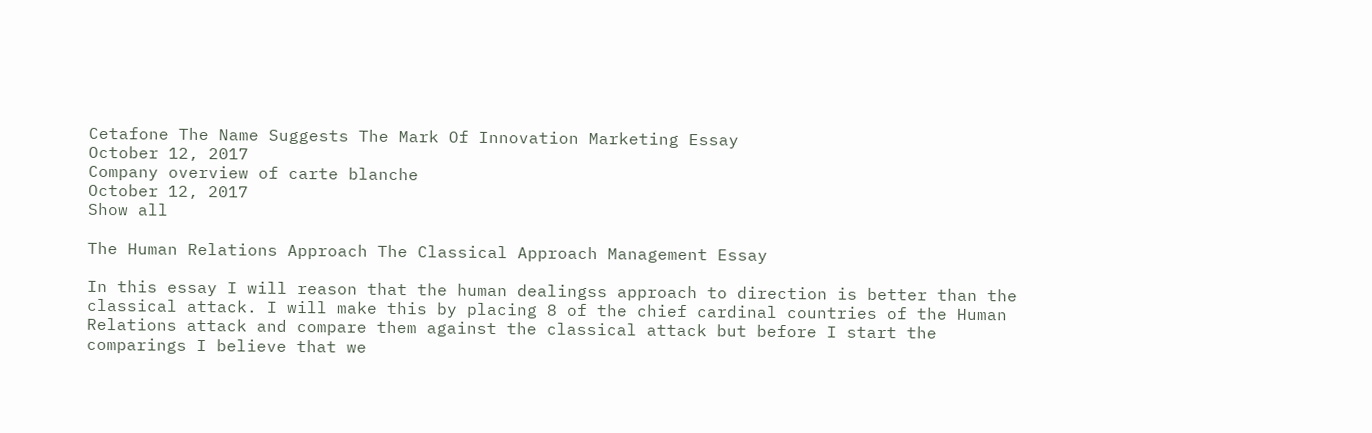Cetafone The Name Suggests The Mark Of Innovation Marketing Essay
October 12, 2017
Company overview of carte blanche
October 12, 2017
Show all

The Human Relations Approach The Classical Approach Management Essay

In this essay I will reason that the human dealingss approach to direction is better than the classical attack. I will make this by placing 8 of the chief cardinal countries of the Human Relations attack and compare them against the classical attack but before I start the comparings I believe that we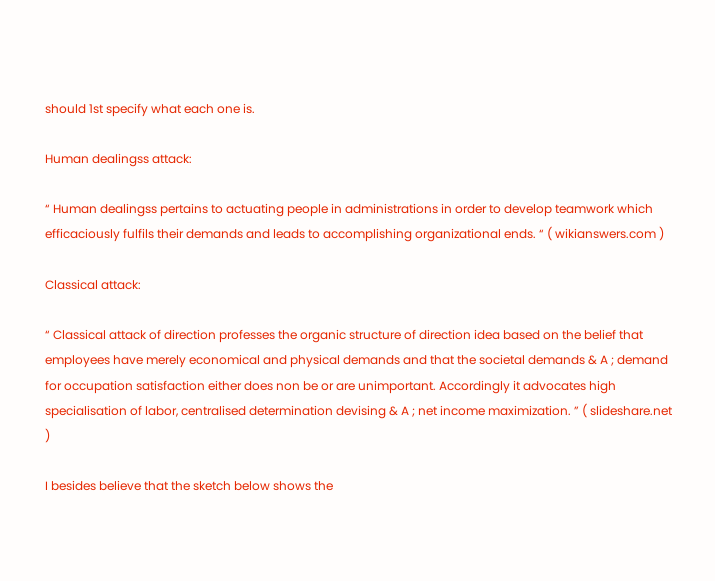should 1st specify what each one is.

Human dealingss attack:

“ Human dealingss pertains to actuating people in administrations in order to develop teamwork which efficaciously fulfils their demands and leads to accomplishing organizational ends. “ ( wikianswers.com )

Classical attack:

“ Classical attack of direction professes the organic structure of direction idea based on the belief that employees have merely economical and physical demands and that the societal demands & A ; demand for occupation satisfaction either does non be or are unimportant. Accordingly it advocates high specialisation of labor, centralised determination devising & A ; net income maximization. ” ( slideshare.net )

I besides believe that the sketch below shows the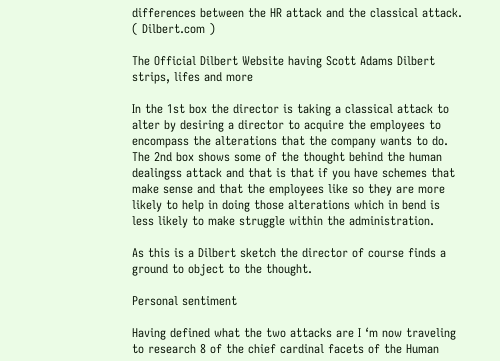differences between the HR attack and the classical attack. ( Dilbert.com )

The Official Dilbert Website having Scott Adams Dilbert strips, lifes and more

In the 1st box the director is taking a classical attack to alter by desiring a director to acquire the employees to encompass the alterations that the company wants to do. The 2nd box shows some of the thought behind the human dealingss attack and that is that if you have schemes that make sense and that the employees like so they are more likely to help in doing those alterations which in bend is less likely to make struggle within the administration.

As this is a Dilbert sketch the director of course finds a ground to object to the thought.

Personal sentiment

Having defined what the two attacks are I ‘m now traveling to research 8 of the chief cardinal facets of the Human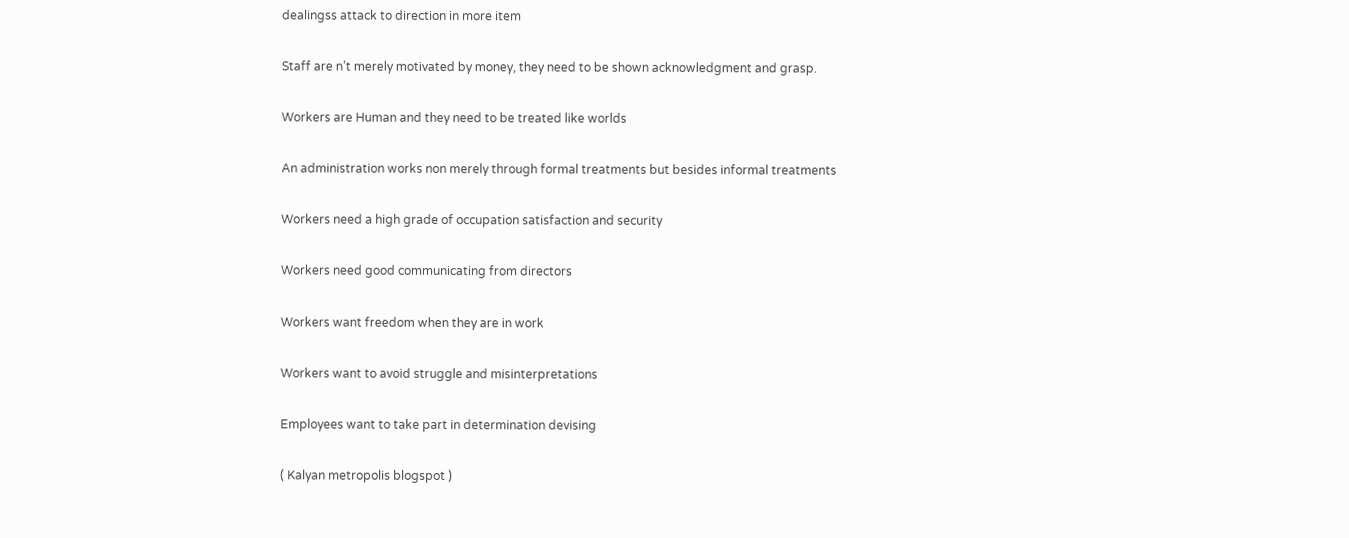dealingss attack to direction in more item

Staff are n’t merely motivated by money, they need to be shown acknowledgment and grasp.

Workers are Human and they need to be treated like worlds

An administration works non merely through formal treatments but besides informal treatments

Workers need a high grade of occupation satisfaction and security

Workers need good communicating from directors

Workers want freedom when they are in work

Workers want to avoid struggle and misinterpretations

Employees want to take part in determination devising

( Kalyan metropolis blogspot )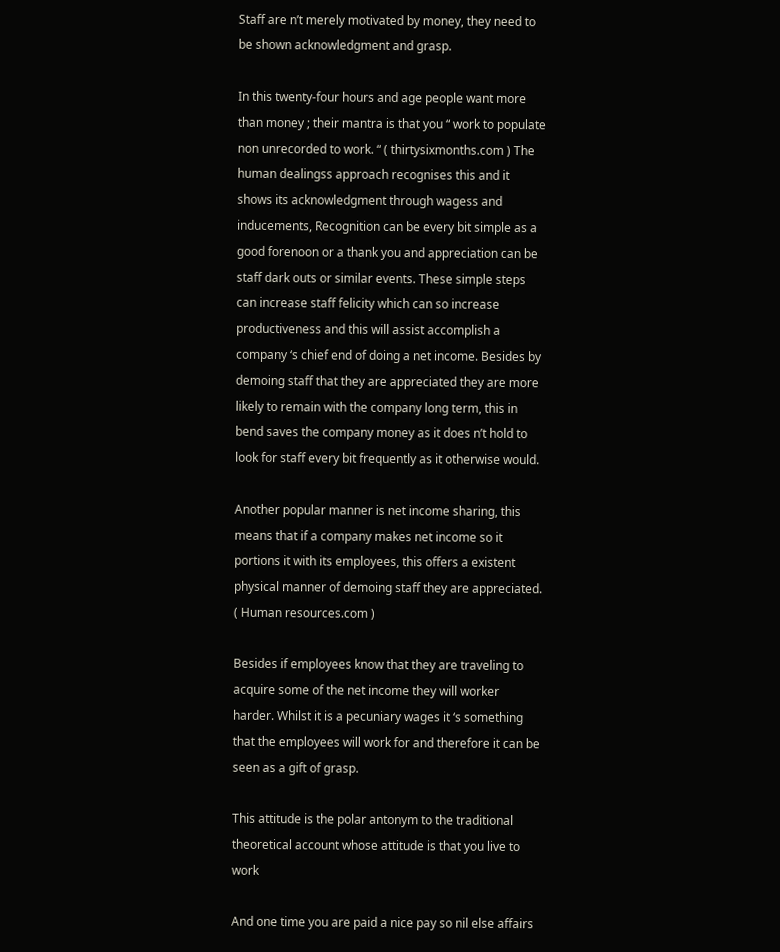Staff are n’t merely motivated by money, they need to be shown acknowledgment and grasp.

In this twenty-four hours and age people want more than money ; their mantra is that you “ work to populate non unrecorded to work. “ ( thirtysixmonths.com ) The human dealingss approach recognises this and it shows its acknowledgment through wagess and inducements, Recognition can be every bit simple as a good forenoon or a thank you and appreciation can be staff dark outs or similar events. These simple steps can increase staff felicity which can so increase productiveness and this will assist accomplish a company ‘s chief end of doing a net income. Besides by demoing staff that they are appreciated they are more likely to remain with the company long term, this in bend saves the company money as it does n’t hold to look for staff every bit frequently as it otherwise would.

Another popular manner is net income sharing, this means that if a company makes net income so it portions it with its employees, this offers a existent physical manner of demoing staff they are appreciated. ( Human resources.com )

Besides if employees know that they are traveling to acquire some of the net income they will worker harder. Whilst it is a pecuniary wages it ‘s something that the employees will work for and therefore it can be seen as a gift of grasp.

This attitude is the polar antonym to the traditional theoretical account whose attitude is that you live to work

And one time you are paid a nice pay so nil else affairs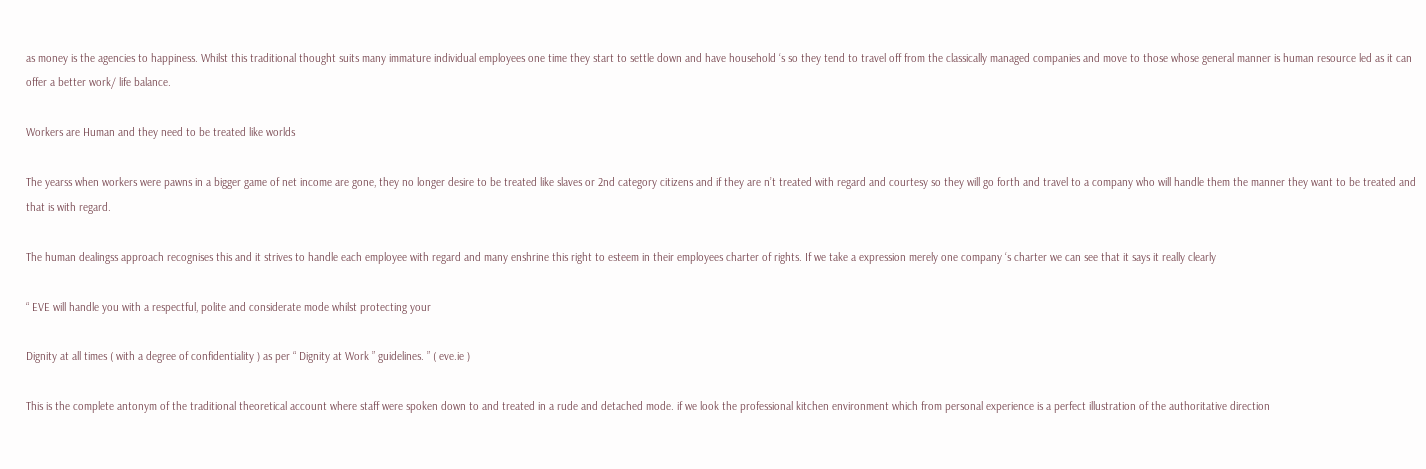as money is the agencies to happiness. Whilst this traditional thought suits many immature individual employees one time they start to settle down and have household ‘s so they tend to travel off from the classically managed companies and move to those whose general manner is human resource led as it can offer a better work/ life balance.

Workers are Human and they need to be treated like worlds

The yearss when workers were pawns in a bigger game of net income are gone, they no longer desire to be treated like slaves or 2nd category citizens and if they are n’t treated with regard and courtesy so they will go forth and travel to a company who will handle them the manner they want to be treated and that is with regard.

The human dealingss approach recognises this and it strives to handle each employee with regard and many enshrine this right to esteem in their employees charter of rights. If we take a expression merely one company ‘s charter we can see that it says it really clearly

“ EVE will handle you with a respectful, polite and considerate mode whilst protecting your

Dignity at all times ( with a degree of confidentiality ) as per “ Dignity at Work ” guidelines. ” ( eve.ie )

This is the complete antonym of the traditional theoretical account where staff were spoken down to and treated in a rude and detached mode. if we look the professional kitchen environment which from personal experience is a perfect illustration of the authoritative direction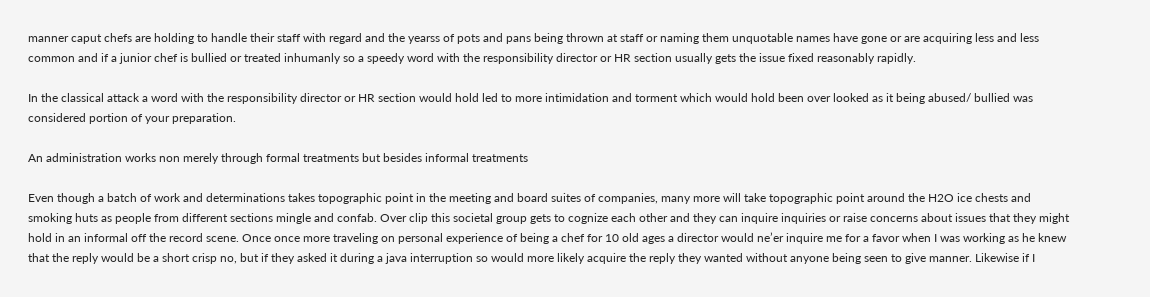manner caput chefs are holding to handle their staff with regard and the yearss of pots and pans being thrown at staff or naming them unquotable names have gone or are acquiring less and less common and if a junior chef is bullied or treated inhumanly so a speedy word with the responsibility director or HR section usually gets the issue fixed reasonably rapidly.

In the classical attack a word with the responsibility director or HR section would hold led to more intimidation and torment which would hold been over looked as it being abused/ bullied was considered portion of your preparation.

An administration works non merely through formal treatments but besides informal treatments

Even though a batch of work and determinations takes topographic point in the meeting and board suites of companies, many more will take topographic point around the H2O ice chests and smoking huts as people from different sections mingle and confab. Over clip this societal group gets to cognize each other and they can inquire inquiries or raise concerns about issues that they might hold in an informal off the record scene. Once once more traveling on personal experience of being a chef for 10 old ages a director would ne’er inquire me for a favor when I was working as he knew that the reply would be a short crisp no, but if they asked it during a java interruption so would more likely acquire the reply they wanted without anyone being seen to give manner. Likewise if I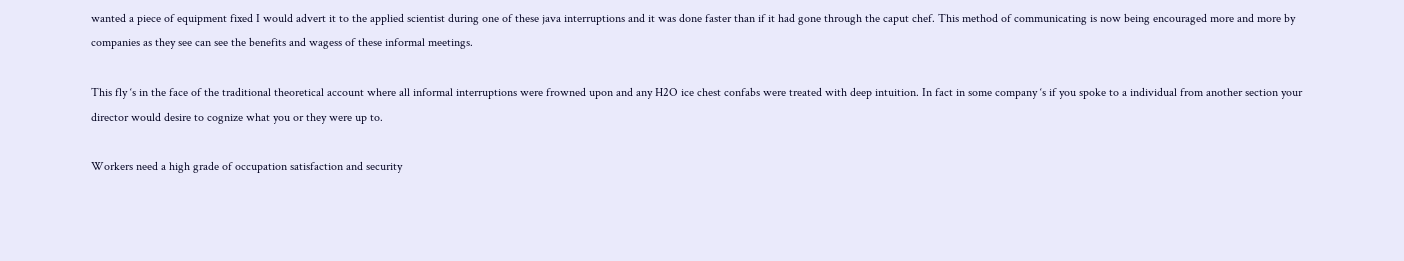wanted a piece of equipment fixed I would advert it to the applied scientist during one of these java interruptions and it was done faster than if it had gone through the caput chef. This method of communicating is now being encouraged more and more by companies as they see can see the benefits and wagess of these informal meetings.

This fly ‘s in the face of the traditional theoretical account where all informal interruptions were frowned upon and any H2O ice chest confabs were treated with deep intuition. In fact in some company ‘s if you spoke to a individual from another section your director would desire to cognize what you or they were up to.

Workers need a high grade of occupation satisfaction and security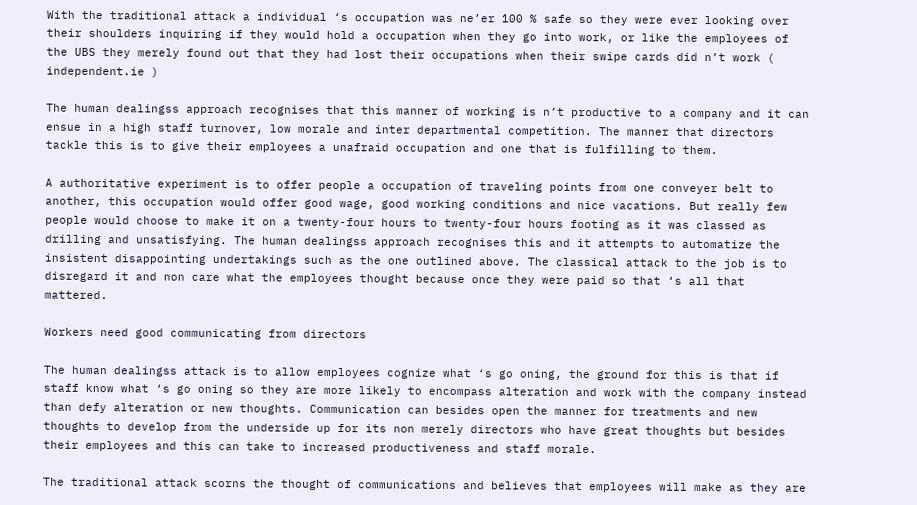With the traditional attack a individual ‘s occupation was ne’er 100 % safe so they were ever looking over their shoulders inquiring if they would hold a occupation when they go into work, or like the employees of the UBS they merely found out that they had lost their occupations when their swipe cards did n’t work ( independent.ie )

The human dealingss approach recognises that this manner of working is n’t productive to a company and it can ensue in a high staff turnover, low morale and inter departmental competition. The manner that directors tackle this is to give their employees a unafraid occupation and one that is fulfilling to them.

A authoritative experiment is to offer people a occupation of traveling points from one conveyer belt to another, this occupation would offer good wage, good working conditions and nice vacations. But really few people would choose to make it on a twenty-four hours to twenty-four hours footing as it was classed as drilling and unsatisfying. The human dealingss approach recognises this and it attempts to automatize the insistent disappointing undertakings such as the one outlined above. The classical attack to the job is to disregard it and non care what the employees thought because once they were paid so that ‘s all that mattered.

Workers need good communicating from directors

The human dealingss attack is to allow employees cognize what ‘s go oning, the ground for this is that if staff know what ‘s go oning so they are more likely to encompass alteration and work with the company instead than defy alteration or new thoughts. Communication can besides open the manner for treatments and new thoughts to develop from the underside up for its non merely directors who have great thoughts but besides their employees and this can take to increased productiveness and staff morale.

The traditional attack scorns the thought of communications and believes that employees will make as they are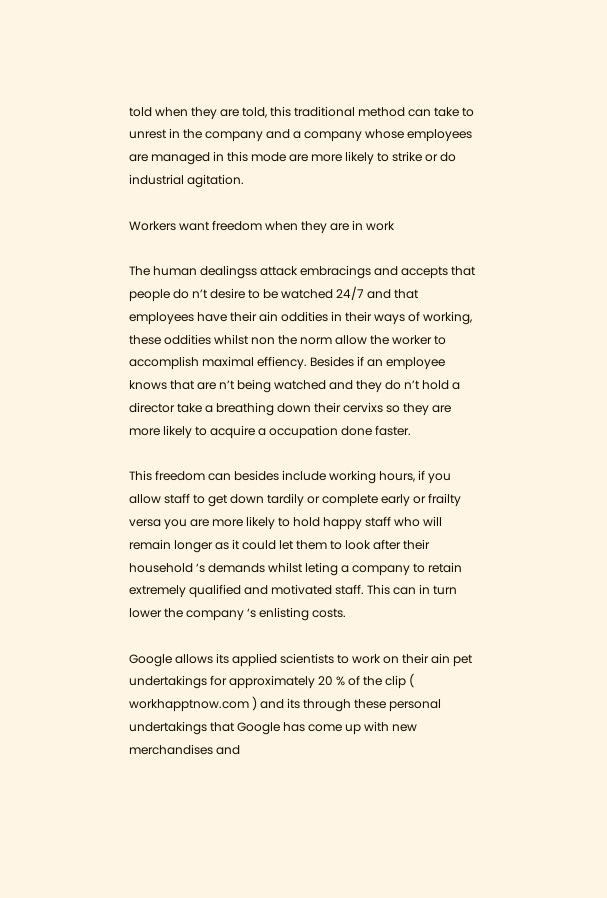told when they are told, this traditional method can take to unrest in the company and a company whose employees are managed in this mode are more likely to strike or do industrial agitation.

Workers want freedom when they are in work

The human dealingss attack embracings and accepts that people do n’t desire to be watched 24/7 and that employees have their ain oddities in their ways of working, these oddities whilst non the norm allow the worker to accomplish maximal effiency. Besides if an employee knows that are n’t being watched and they do n’t hold a director take a breathing down their cervixs so they are more likely to acquire a occupation done faster.

This freedom can besides include working hours, if you allow staff to get down tardily or complete early or frailty versa you are more likely to hold happy staff who will remain longer as it could let them to look after their household ‘s demands whilst leting a company to retain extremely qualified and motivated staff. This can in turn lower the company ‘s enlisting costs.

Google allows its applied scientists to work on their ain pet undertakings for approximately 20 % of the clip ( workhapptnow.com ) and its through these personal undertakings that Google has come up with new merchandises and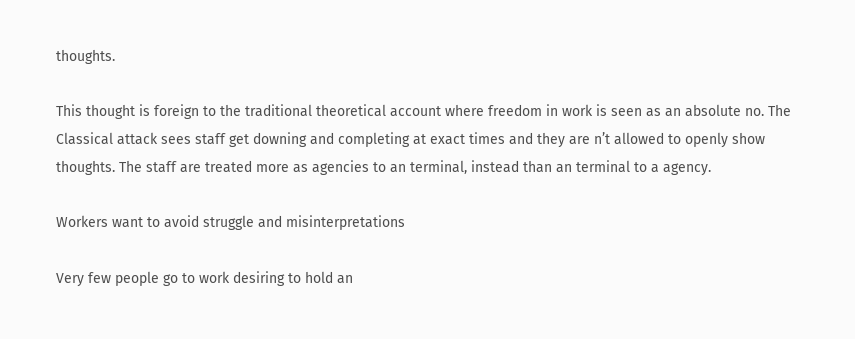thoughts.

This thought is foreign to the traditional theoretical account where freedom in work is seen as an absolute no. The Classical attack sees staff get downing and completing at exact times and they are n’t allowed to openly show thoughts. The staff are treated more as agencies to an terminal, instead than an terminal to a agency.

Workers want to avoid struggle and misinterpretations

Very few people go to work desiring to hold an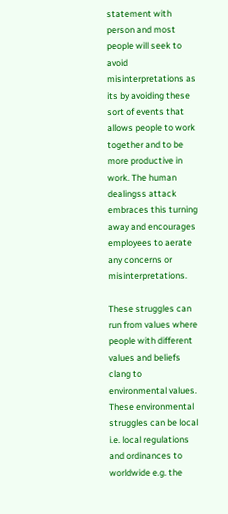statement with person and most people will seek to avoid misinterpretations as its by avoiding these sort of events that allows people to work together and to be more productive in work. The human dealingss attack embraces this turning away and encourages employees to aerate any concerns or misinterpretations.

These struggles can run from values where people with different values and beliefs clang to environmental values. These environmental struggles can be local i.e. local regulations and ordinances to worldwide e.g. the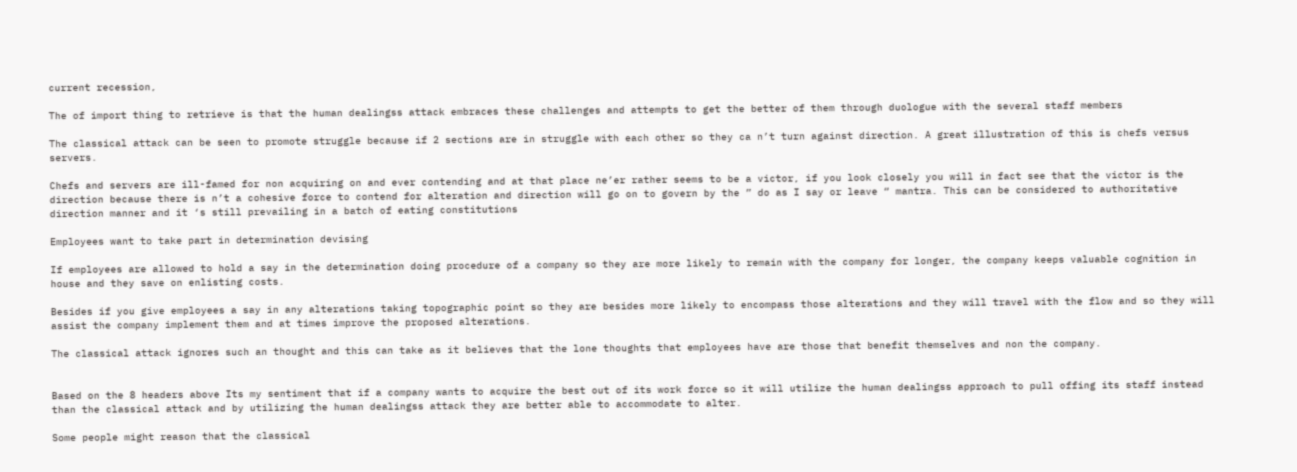current recession,

The of import thing to retrieve is that the human dealingss attack embraces these challenges and attempts to get the better of them through duologue with the several staff members

The classical attack can be seen to promote struggle because if 2 sections are in struggle with each other so they ca n’t turn against direction. A great illustration of this is chefs versus servers.

Chefs and servers are ill-famed for non acquiring on and ever contending and at that place ne’er rather seems to be a victor, if you look closely you will in fact see that the victor is the direction because there is n’t a cohesive force to contend for alteration and direction will go on to govern by the ” do as I say or leave “ mantra. This can be considered to authoritative direction manner and it ‘s still prevailing in a batch of eating constitutions

Employees want to take part in determination devising

If employees are allowed to hold a say in the determination doing procedure of a company so they are more likely to remain with the company for longer, the company keeps valuable cognition in house and they save on enlisting costs.

Besides if you give employees a say in any alterations taking topographic point so they are besides more likely to encompass those alterations and they will travel with the flow and so they will assist the company implement them and at times improve the proposed alterations.

The classical attack ignores such an thought and this can take as it believes that the lone thoughts that employees have are those that benefit themselves and non the company.


Based on the 8 headers above Its my sentiment that if a company wants to acquire the best out of its work force so it will utilize the human dealingss approach to pull offing its staff instead than the classical attack and by utilizing the human dealingss attack they are better able to accommodate to alter.

Some people might reason that the classical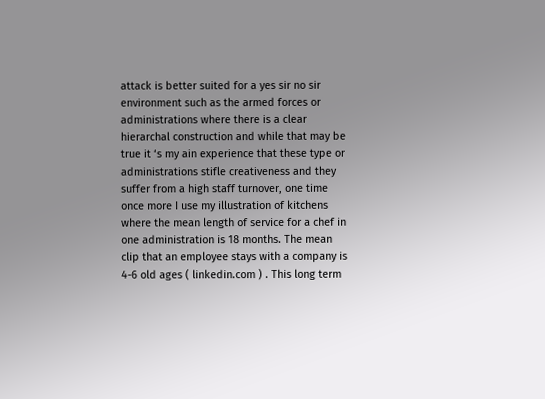attack is better suited for a yes sir no sir environment such as the armed forces or administrations where there is a clear hierarchal construction and while that may be true it ‘s my ain experience that these type or administrations stifle creativeness and they suffer from a high staff turnover, one time once more I use my illustration of kitchens where the mean length of service for a chef in one administration is 18 months. The mean clip that an employee stays with a company is 4-6 old ages ( linkedin.com ) . This long term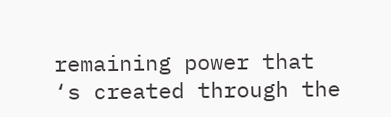remaining power that ‘s created through the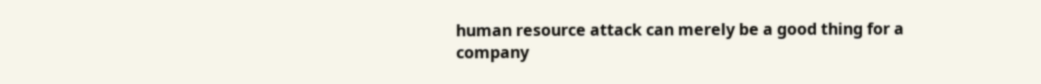human resource attack can merely be a good thing for a company